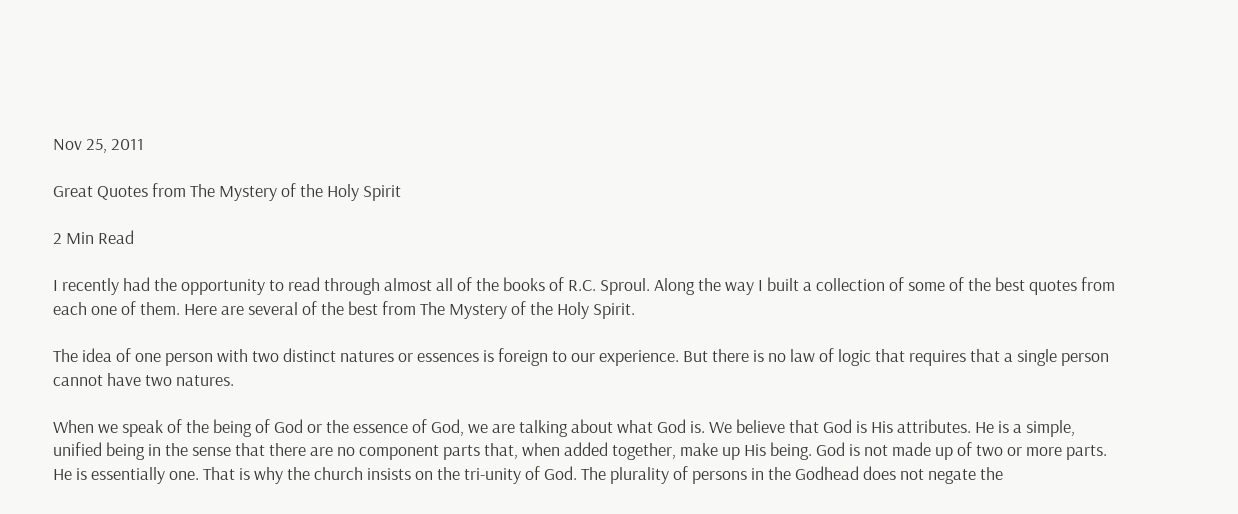Nov 25, 2011

Great Quotes from The Mystery of the Holy Spirit

2 Min Read

I recently had the opportunity to read through almost all of the books of R.C. Sproul. Along the way I built a collection of some of the best quotes from each one of them. Here are several of the best from The Mystery of the Holy Spirit.

The idea of one person with two distinct natures or essences is foreign to our experience. But there is no law of logic that requires that a single person cannot have two natures.

When we speak of the being of God or the essence of God, we are talking about what God is. We believe that God is His attributes. He is a simple, unified being in the sense that there are no component parts that, when added together, make up His being. God is not made up of two or more parts. He is essentially one. That is why the church insists on the tri-unity of God. The plurality of persons in the Godhead does not negate the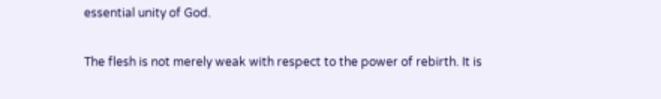essential unity of God.

The flesh is not merely weak with respect to the power of rebirth. It is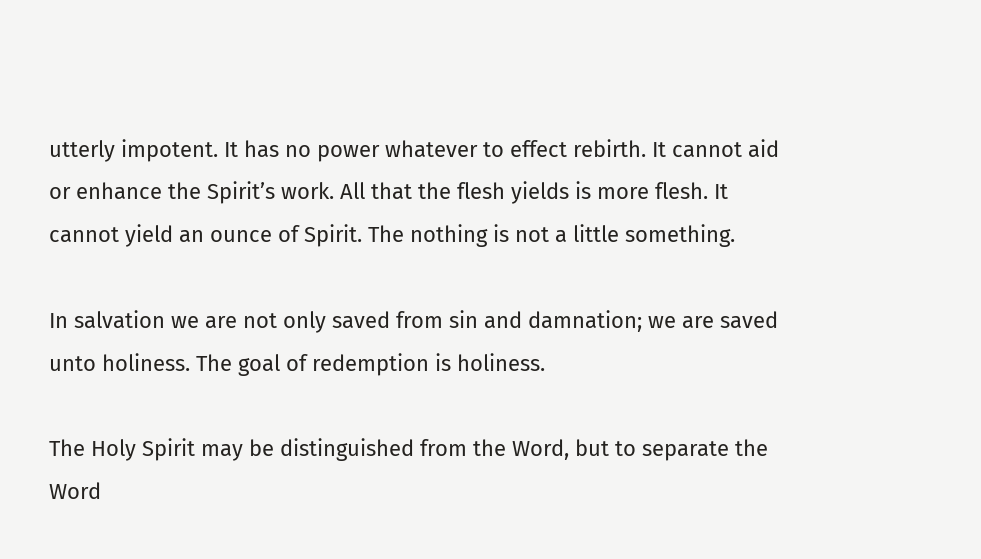utterly impotent. It has no power whatever to effect rebirth. It cannot aid or enhance the Spirit’s work. All that the flesh yields is more flesh. It cannot yield an ounce of Spirit. The nothing is not a little something.

In salvation we are not only saved from sin and damnation; we are saved unto holiness. The goal of redemption is holiness.

The Holy Spirit may be distinguished from the Word, but to separate the Word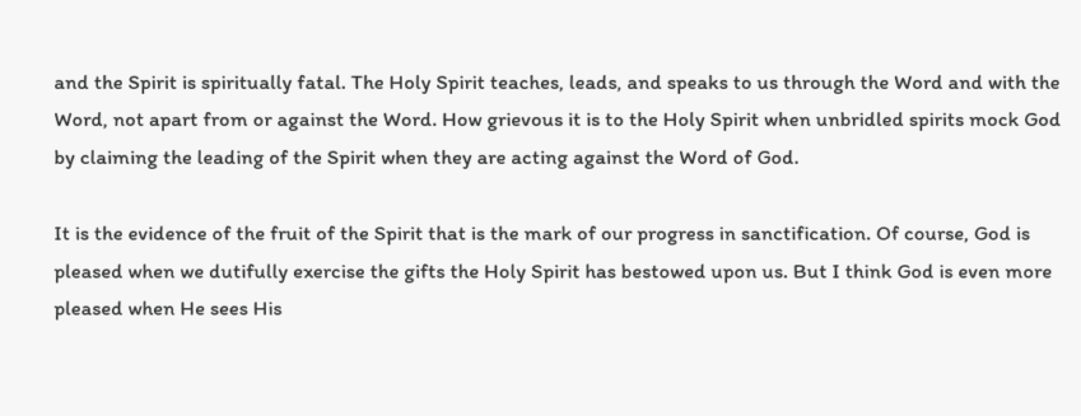and the Spirit is spiritually fatal. The Holy Spirit teaches, leads, and speaks to us through the Word and with the Word, not apart from or against the Word. How grievous it is to the Holy Spirit when unbridled spirits mock God by claiming the leading of the Spirit when they are acting against the Word of God.

It is the evidence of the fruit of the Spirit that is the mark of our progress in sanctification. Of course, God is pleased when we dutifully exercise the gifts the Holy Spirit has bestowed upon us. But I think God is even more pleased when He sees His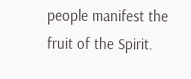people manifest the fruit of the Spirit.